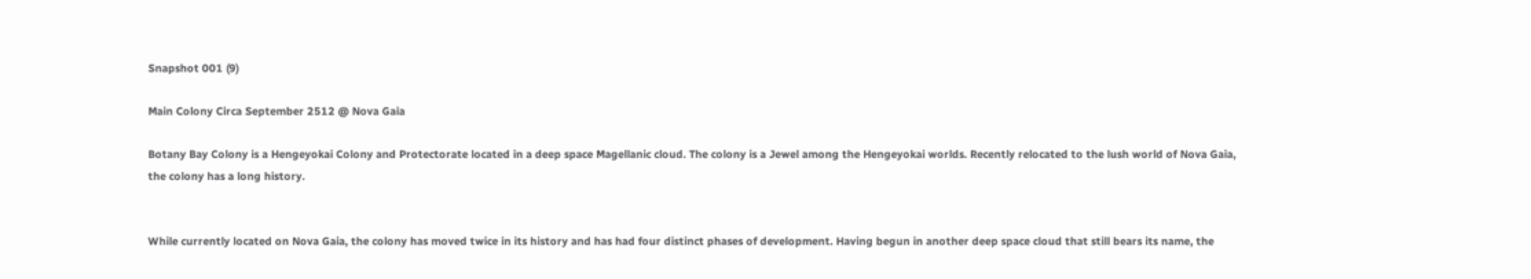Snapshot 001 (9)

Main Colony Circa September 2512 @ Nova Gaia

Botany Bay Colony is a Hengeyokai Colony and Protectorate located in a deep space Magellanic cloud. The colony is a Jewel among the Hengeyokai worlds. Recently relocated to the lush world of Nova Gaia, the colony has a long history.


While currently located on Nova Gaia, the colony has moved twice in its history and has had four distinct phases of development. Having begun in another deep space cloud that still bears its name, the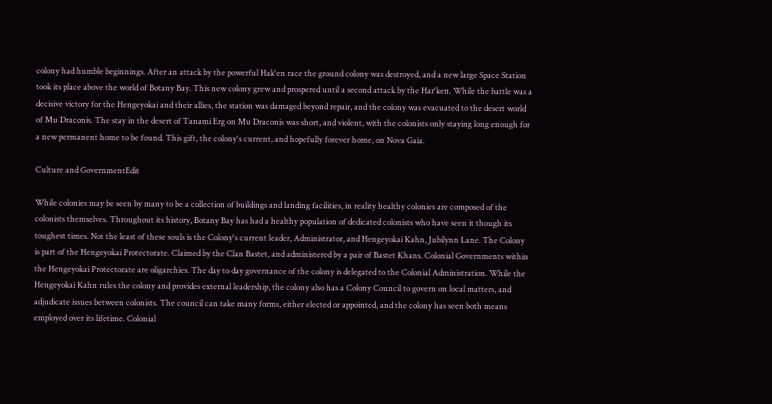colony had humble beginnings. After an attack by the powerful Hak'en race the ground colony was destroyed, and a new large Space Station took its place above the world of Botany Bay. This new colony grew and prospered until a second attack by the Har'ken. While the battle was a decisive victory for the Hengeyokai and their allies, the station was damaged beyond repair, and the colony was evacuated to the desert world of Mu Draconis. The stay in the desert of Tanami Erg on Mu Draconis was short, and violent, with the colonists only staying long enough for a new permanent home to be found. This gift, the colony's current, and hopefully forever home, on Nova Gaia.

Culture and GovernmentEdit

While colonies may be seen by many to be a collection of buildings and landing facilities, in reality healthy colonies are composed of the colonists themselves. Throughout its history, Botany Bay has had a healthy population of dedicated colonists who have seen it though its toughest times. Not the least of these souls is the Colony's current leader, Administrator, and Hengeyokai Kahn, Jubilynn Lane. The Colony is part of the Hengeyokai Protectorate. Claimed by the Clan Bastet, and administered by a pair of Bastet Khans. Colonial Governments within the Hengeyokai Protectorate are oligarchies. The day to day governance of the colony is delegated to the Colonial Administration. While the Hengeyokai Kahn rules the colony and provides external leadership, the colony also has a Colony Council to govern on local matters, and adjudicate issues between colonists. The council can take many forms, either elected or appointed, and the colony has seen both means employed over its lifetime. Colonial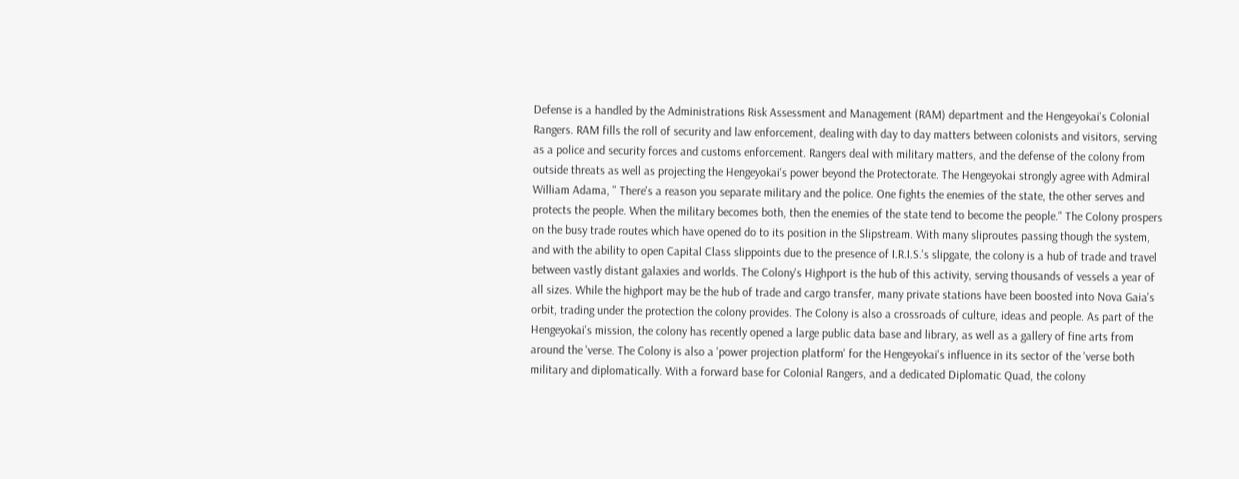Defense is a handled by the Administrations Risk Assessment and Management (RAM) department and the Hengeyokai's Colonial Rangers. RAM fills the roll of security and law enforcement, dealing with day to day matters between colonists and visitors, serving as a police and security forces and customs enforcement. Rangers deal with military matters, and the defense of the colony from outside threats as well as projecting the Hengeyokai's power beyond the Protectorate. The Hengeyokai strongly agree with Admiral William Adama, " There's a reason you separate military and the police. One fights the enemies of the state, the other serves and protects the people. When the military becomes both, then the enemies of the state tend to become the people." The Colony prospers on the busy trade routes which have opened do to its position in the Slipstream. With many sliproutes passing though the system, and with the ability to open Capital Class slippoints due to the presence of I.R.I.S.'s slipgate, the colony is a hub of trade and travel between vastly distant galaxies and worlds. The Colony's Highport is the hub of this activity, serving thousands of vessels a year of all sizes. While the highport may be the hub of trade and cargo transfer, many private stations have been boosted into Nova Gaia's orbit, trading under the protection the colony provides. The Colony is also a crossroads of culture, ideas and people. As part of the Hengeyokai's mission, the colony has recently opened a large public data base and library, as well as a gallery of fine arts from around the 'verse. The Colony is also a 'power projection platform' for the Hengeyokai's influence in its sector of the 'verse both military and diplomatically. With a forward base for Colonial Rangers, and a dedicated Diplomatic Quad, the colony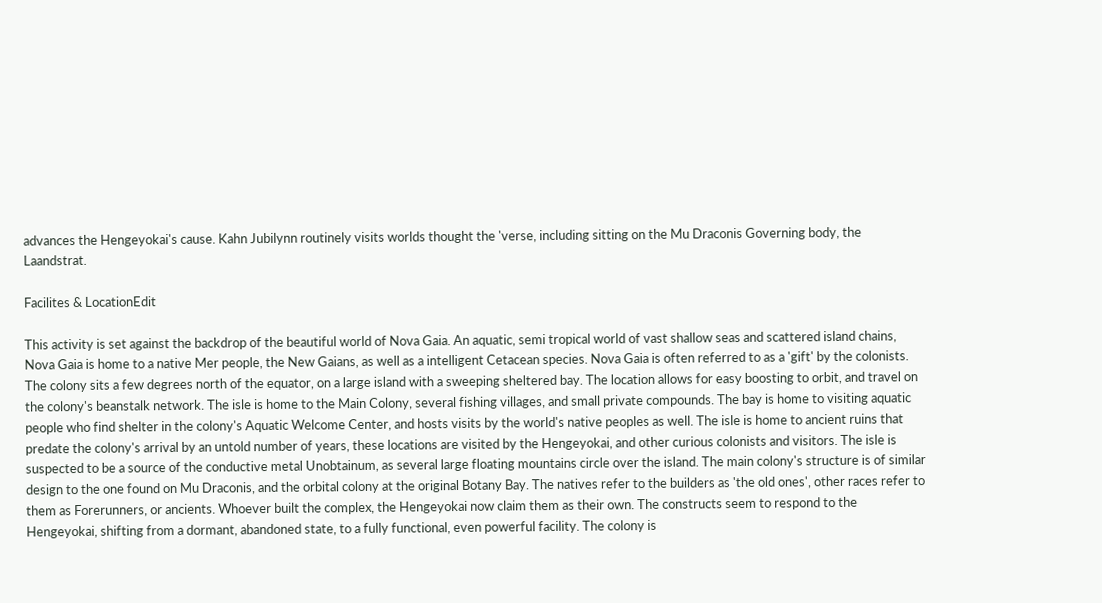advances the Hengeyokai's cause. Kahn Jubilynn routinely visits worlds thought the 'verse, including sitting on the Mu Draconis Governing body, the Laandstrat.

Facilites & LocationEdit

This activity is set against the backdrop of the beautiful world of Nova Gaia. An aquatic, semi tropical world of vast shallow seas and scattered island chains, Nova Gaia is home to a native Mer people, the New Gaians, as well as a intelligent Cetacean species. Nova Gaia is often referred to as a 'gift' by the colonists. The colony sits a few degrees north of the equator, on a large island with a sweeping sheltered bay. The location allows for easy boosting to orbit, and travel on the colony's beanstalk network. The isle is home to the Main Colony, several fishing villages, and small private compounds. The bay is home to visiting aquatic people who find shelter in the colony's Aquatic Welcome Center, and hosts visits by the world's native peoples as well. The isle is home to ancient ruins that predate the colony's arrival by an untold number of years, these locations are visited by the Hengeyokai, and other curious colonists and visitors. The isle is suspected to be a source of the conductive metal Unobtainum, as several large floating mountains circle over the island. The main colony's structure is of similar design to the one found on Mu Draconis, and the orbital colony at the original Botany Bay. The natives refer to the builders as 'the old ones', other races refer to them as Forerunners, or ancients. Whoever built the complex, the Hengeyokai now claim them as their own. The constructs seem to respond to the Hengeyokai, shifting from a dormant, abandoned state, to a fully functional, even powerful facility. The colony is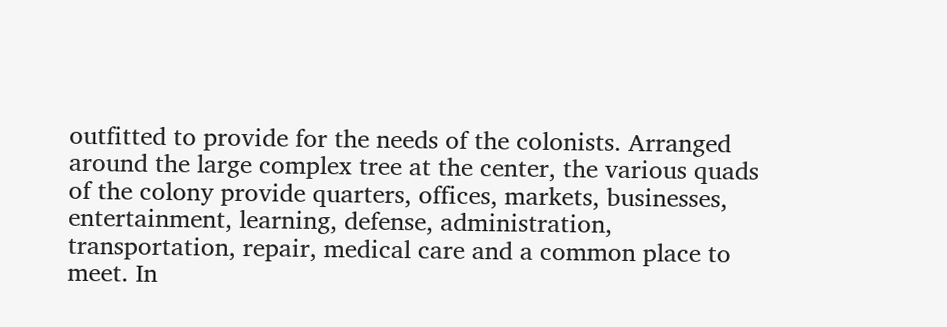outfitted to provide for the needs of the colonists. Arranged around the large complex tree at the center, the various quads of the colony provide quarters, offices, markets, businesses, entertainment, learning, defense, administration, transportation, repair, medical care and a common place to meet. In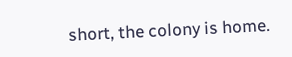short, the colony is home.